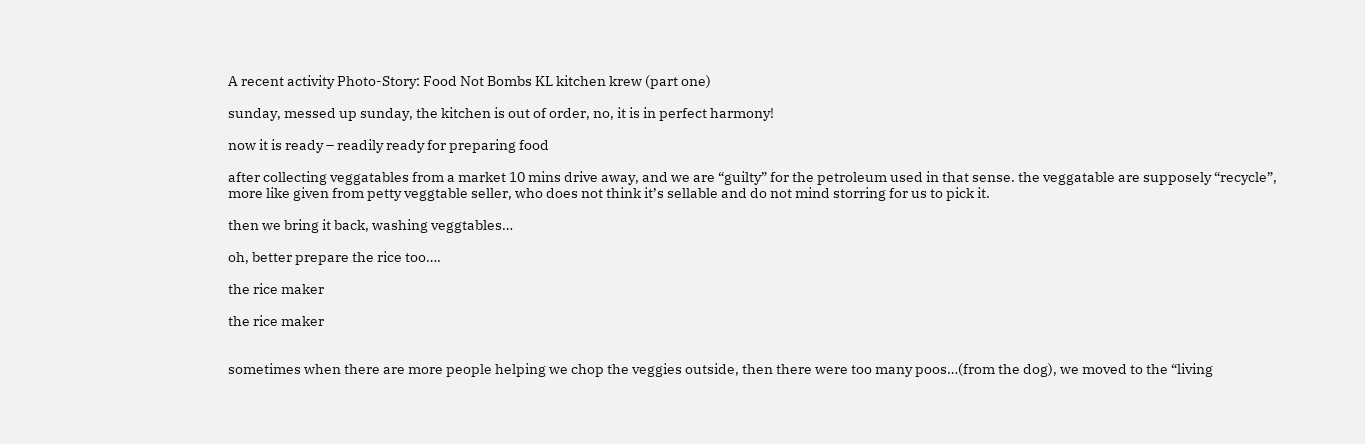A recent activity Photo-Story: Food Not Bombs KL kitchen krew (part one)

sunday, messed up sunday, the kitchen is out of order, no, it is in perfect harmony!

now it is ready – readily ready for preparing food

after collecting veggatables from a market 10 mins drive away, and we are “guilty” for the petroleum used in that sense. the veggatable are supposely “recycle”, more like given from petty veggtable seller, who does not think it’s sellable and do not mind storring for us to pick it.

then we bring it back, washing veggtables…

oh, better prepare the rice too….

the rice maker

the rice maker


sometimes when there are more people helping we chop the veggies outside, then there were too many poos…(from the dog), we moved to the “living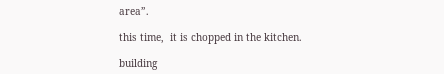area”.

this time,  it is chopped in the kitchen.

building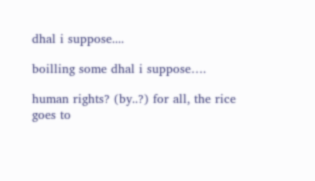dhal i suppose....

boilling some dhal i suppose….

human rights? (by..?) for all, the rice goes to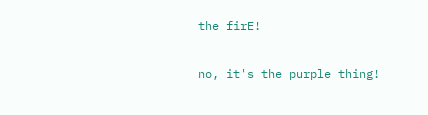the firE!

no, it's the purple thing!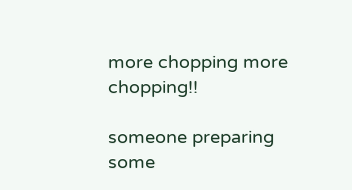more chopping more chopping!!

someone preparing some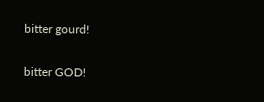bitter gourd!

bitter GOD!